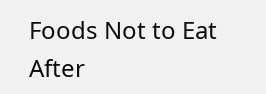Foods Not to Eat After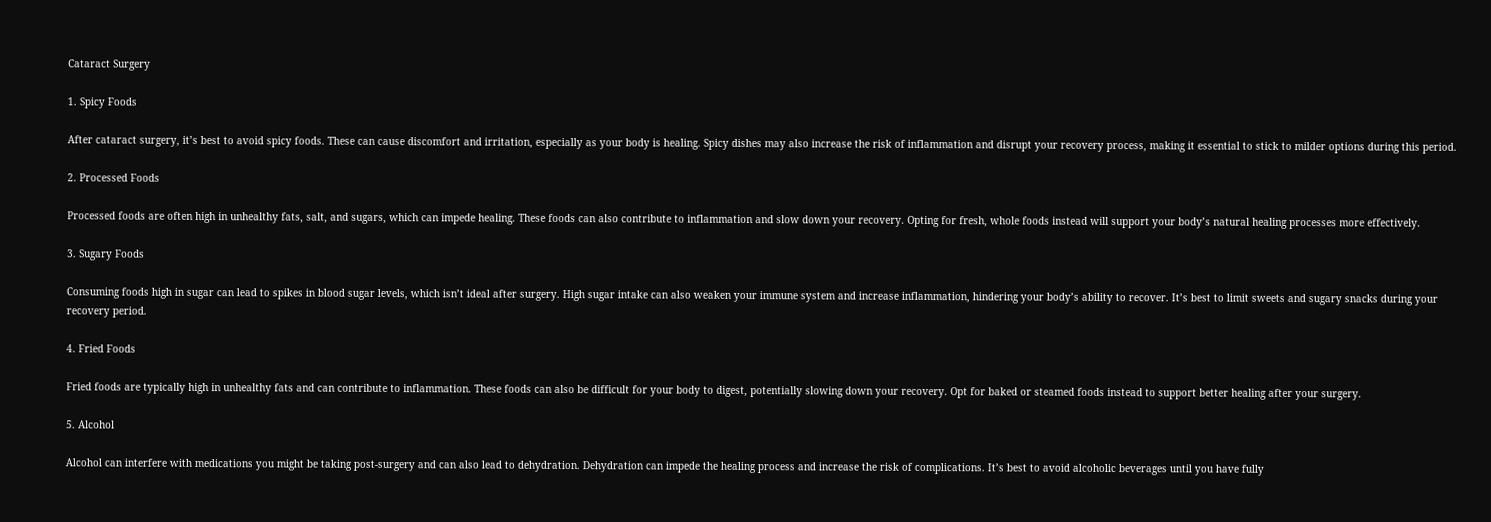Cataract Surgery

1. Spicy Foods

After cataract surgery, it’s best to avoid spicy foods. These can cause discomfort and irritation, especially as your body is healing. Spicy dishes may also increase the risk of inflammation and disrupt your recovery process, making it essential to stick to milder options during this period.

2. Processed Foods

Processed foods are often high in unhealthy fats, salt, and sugars, which can impede healing. These foods can also contribute to inflammation and slow down your recovery. Opting for fresh, whole foods instead will support your body’s natural healing processes more effectively.

3. Sugary Foods

Consuming foods high in sugar can lead to spikes in blood sugar levels, which isn’t ideal after surgery. High sugar intake can also weaken your immune system and increase inflammation, hindering your body’s ability to recover. It’s best to limit sweets and sugary snacks during your recovery period.

4. Fried Foods

Fried foods are typically high in unhealthy fats and can contribute to inflammation. These foods can also be difficult for your body to digest, potentially slowing down your recovery. Opt for baked or steamed foods instead to support better healing after your surgery.

5. Alcohol

Alcohol can interfere with medications you might be taking post-surgery and can also lead to dehydration. Dehydration can impede the healing process and increase the risk of complications. It’s best to avoid alcoholic beverages until you have fully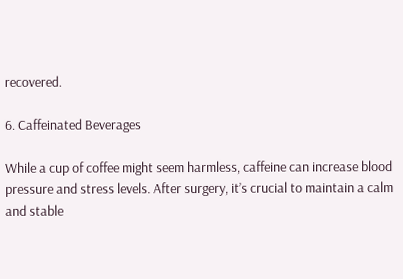recovered.

6. Caffeinated Beverages

While a cup of coffee might seem harmless, caffeine can increase blood pressure and stress levels. After surgery, it’s crucial to maintain a calm and stable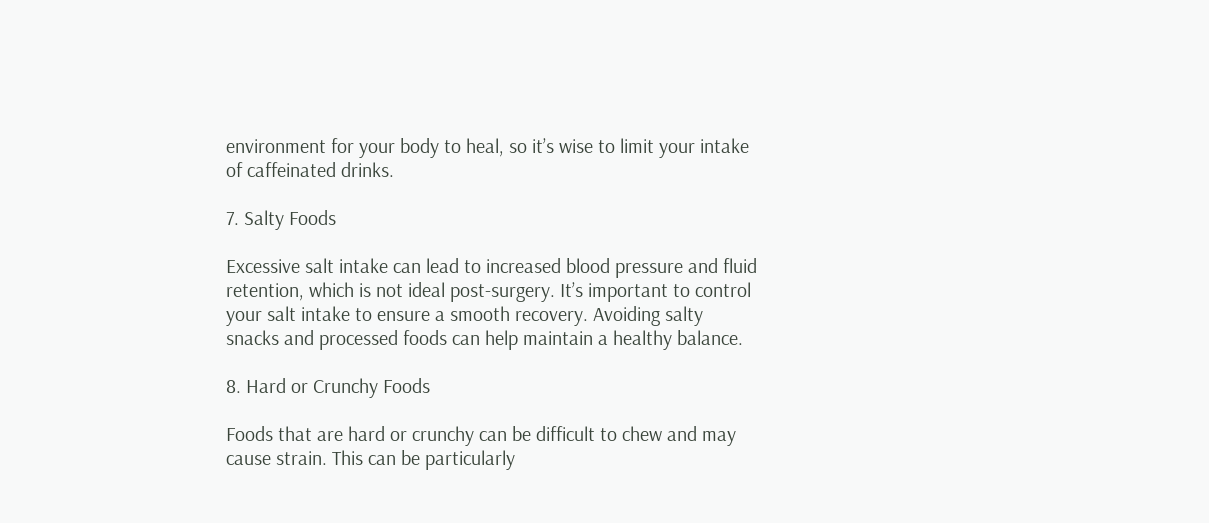environment for your body to heal, so it’s wise to limit your intake of caffeinated drinks.

7. Salty Foods

Excessive salt intake can lead to increased blood pressure and fluid retention, which is not ideal post-surgery. It’s important to control your salt intake to ensure a smooth recovery. Avoiding salty snacks and processed foods can help maintain a healthy balance.

8. Hard or Crunchy Foods

Foods that are hard or crunchy can be difficult to chew and may cause strain. This can be particularly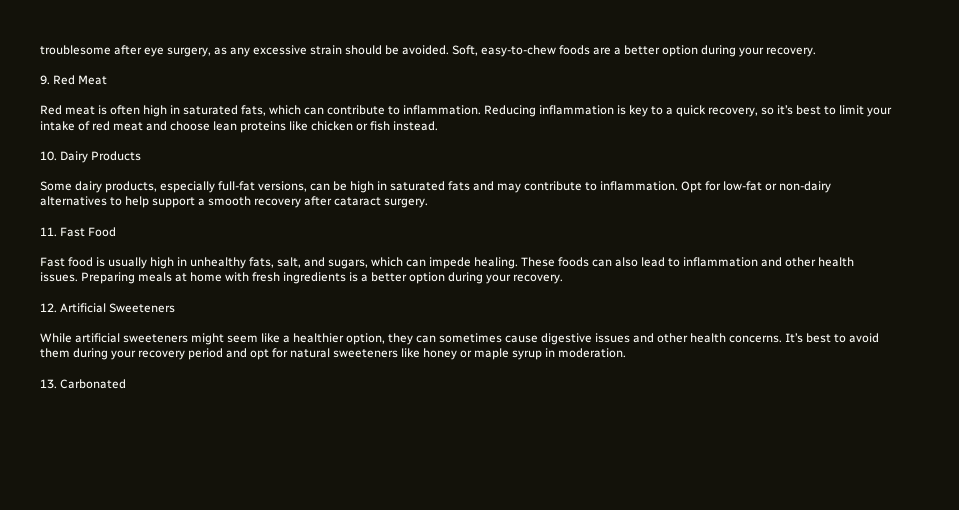troublesome after eye surgery, as any excessive strain should be avoided. Soft, easy-to-chew foods are a better option during your recovery.

9. Red Meat

Red meat is often high in saturated fats, which can contribute to inflammation. Reducing inflammation is key to a quick recovery, so it’s best to limit your intake of red meat and choose lean proteins like chicken or fish instead.

10. Dairy Products

Some dairy products, especially full-fat versions, can be high in saturated fats and may contribute to inflammation. Opt for low-fat or non-dairy alternatives to help support a smooth recovery after cataract surgery.

11. Fast Food

Fast food is usually high in unhealthy fats, salt, and sugars, which can impede healing. These foods can also lead to inflammation and other health issues. Preparing meals at home with fresh ingredients is a better option during your recovery.

12. Artificial Sweeteners

While artificial sweeteners might seem like a healthier option, they can sometimes cause digestive issues and other health concerns. It’s best to avoid them during your recovery period and opt for natural sweeteners like honey or maple syrup in moderation.

13. Carbonated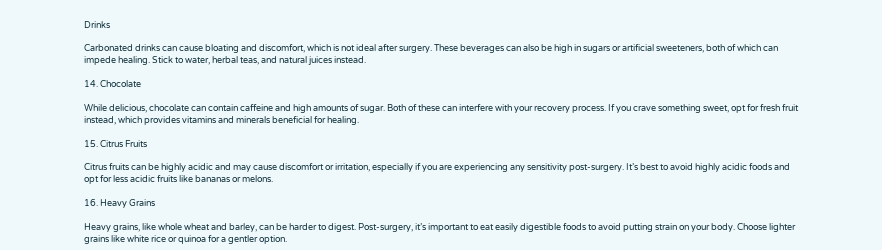Drinks

Carbonated drinks can cause bloating and discomfort, which is not ideal after surgery. These beverages can also be high in sugars or artificial sweeteners, both of which can impede healing. Stick to water, herbal teas, and natural juices instead.

14. Chocolate

While delicious, chocolate can contain caffeine and high amounts of sugar. Both of these can interfere with your recovery process. If you crave something sweet, opt for fresh fruit instead, which provides vitamins and minerals beneficial for healing.

15. Citrus Fruits

Citrus fruits can be highly acidic and may cause discomfort or irritation, especially if you are experiencing any sensitivity post-surgery. It’s best to avoid highly acidic foods and opt for less acidic fruits like bananas or melons.

16. Heavy Grains

Heavy grains, like whole wheat and barley, can be harder to digest. Post-surgery, it’s important to eat easily digestible foods to avoid putting strain on your body. Choose lighter grains like white rice or quinoa for a gentler option.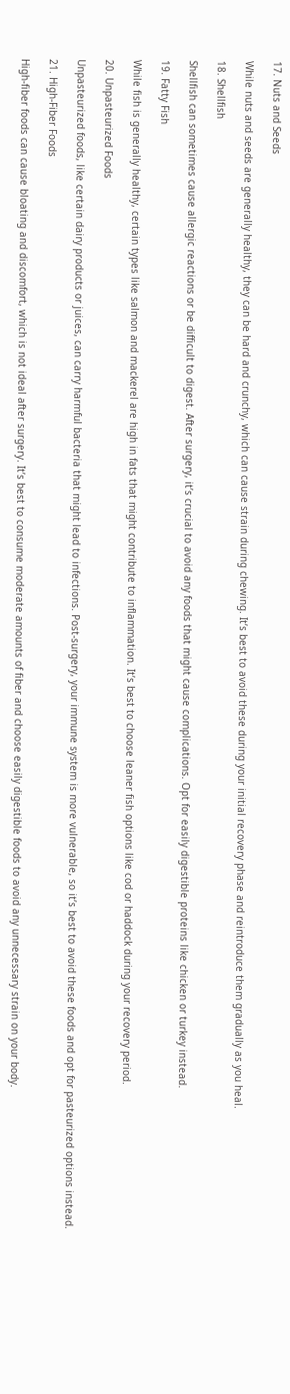17. Nuts and Seeds

While nuts and seeds are generally healthy, they can be hard and crunchy, which can cause strain during chewing. It’s best to avoid these during your initial recovery phase and reintroduce them gradually as you heal.

18. Shellfish

Shellfish can sometimes cause allergic reactions or be difficult to digest. After surgery, it’s crucial to avoid any foods that might cause complications. Opt for easily digestible proteins like chicken or turkey instead.

19. Fatty Fish

While fish is generally healthy, certain types like salmon and mackerel are high in fats that might contribute to inflammation. It’s best to choose leaner fish options like cod or haddock during your recovery period.

20. Unpasteurized Foods

Unpasteurized foods, like certain dairy products or juices, can carry harmful bacteria that might lead to infections. Post-surgery, your immune system is more vulnerable, so it’s best to avoid these foods and opt for pasteurized options instead.

21. High-Fiber Foods

High-fiber foods can cause bloating and discomfort, which is not ideal after surgery. It’s best to consume moderate amounts of fiber and choose easily digestible foods to avoid any unnecessary strain on your body.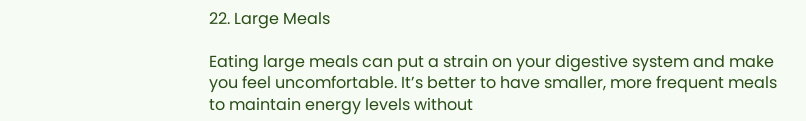22. Large Meals

Eating large meals can put a strain on your digestive system and make you feel uncomfortable. It’s better to have smaller, more frequent meals to maintain energy levels without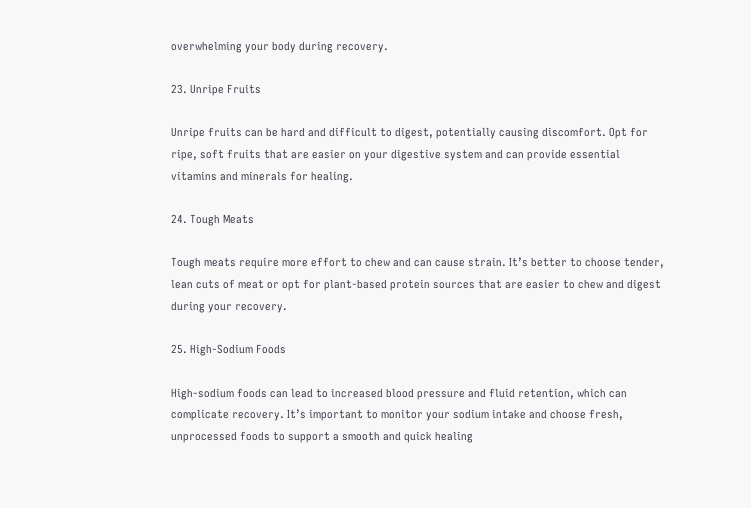overwhelming your body during recovery.

23. Unripe Fruits

Unripe fruits can be hard and difficult to digest, potentially causing discomfort. Opt for ripe, soft fruits that are easier on your digestive system and can provide essential vitamins and minerals for healing.

24. Tough Meats

Tough meats require more effort to chew and can cause strain. It’s better to choose tender, lean cuts of meat or opt for plant-based protein sources that are easier to chew and digest during your recovery.

25. High-Sodium Foods

High-sodium foods can lead to increased blood pressure and fluid retention, which can complicate recovery. It’s important to monitor your sodium intake and choose fresh, unprocessed foods to support a smooth and quick healing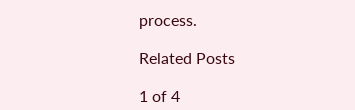process.

Related Posts

1 of 4